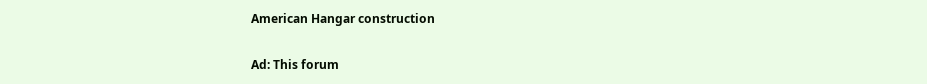American Hangar construction

Ad: This forum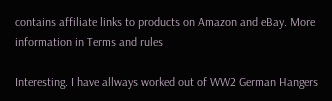contains affiliate links to products on Amazon and eBay. More information in Terms and rules

Interesting. I have allways worked out of WW2 German Hangers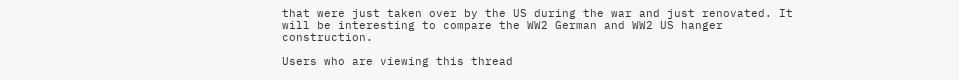that were just taken over by the US during the war and just renovated. It will be interesting to compare the WW2 German and WW2 US hanger construction.

Users who are viewing this thread